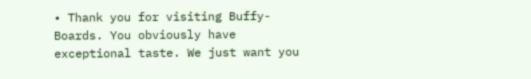• Thank you for visiting Buffy-Boards. You obviously have exceptional taste. We just want you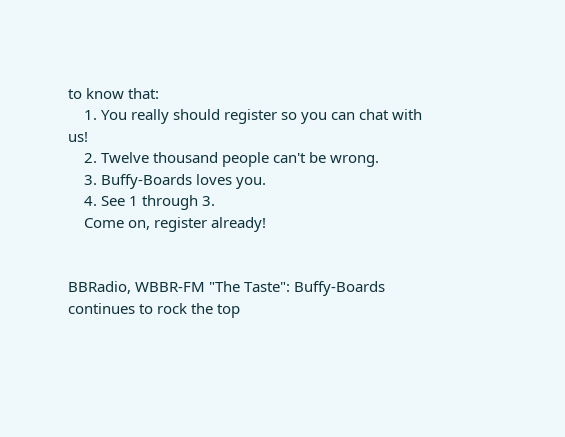to know that:
    1. You really should register so you can chat with us!
    2. Twelve thousand people can't be wrong.
    3. Buffy-Boards loves you.
    4. See 1 through 3.
    Come on, register already!


BBRadio, WBBR-FM "The Taste": Buffy-Boards continues to rock the top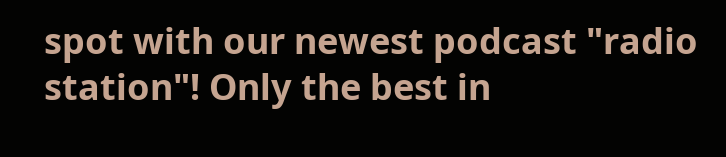spot with our newest podcast "radio station"! Only the best in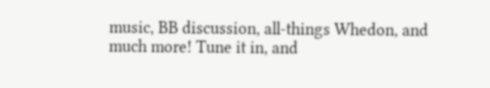music, BB discussion, all-things Whedon, and much more! Tune it in, and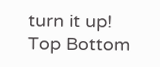turn it up!
Top Bottom